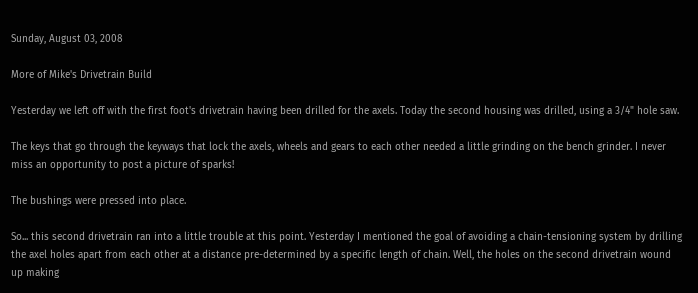Sunday, August 03, 2008

More of Mike's Drivetrain Build

Yesterday we left off with the first foot's drivetrain having been drilled for the axels. Today the second housing was drilled, using a 3/4" hole saw.

The keys that go through the keyways that lock the axels, wheels and gears to each other needed a little grinding on the bench grinder. I never miss an opportunity to post a picture of sparks!

The bushings were pressed into place.

So... this second drivetrain ran into a little trouble at this point. Yesterday I mentioned the goal of avoiding a chain-tensioning system by drilling the axel holes apart from each other at a distance pre-determined by a specific length of chain. Well, the holes on the second drivetrain wound up making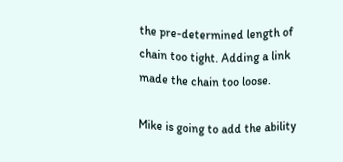the pre-determined length of chain too tight. Adding a link made the chain too loose.

Mike is going to add the ability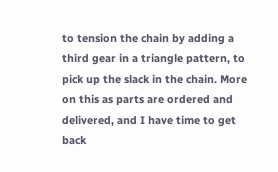to tension the chain by adding a third gear in a triangle pattern, to pick up the slack in the chain. More on this as parts are ordered and delivered, and I have time to get back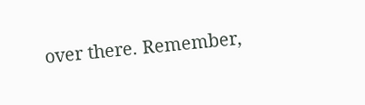over there. Remember,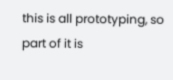this is all prototyping, so part of it is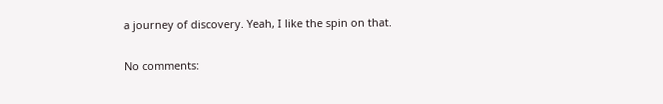a journey of discovery. Yeah, I like the spin on that.

No comments: